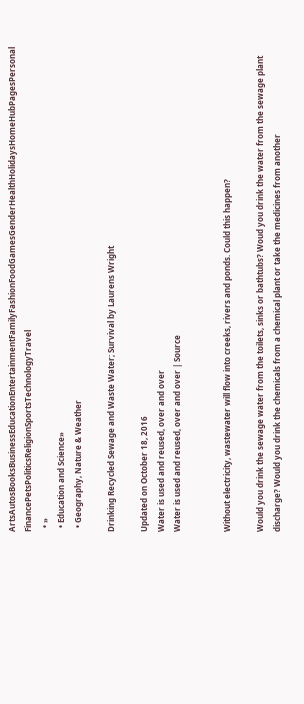ArtsAutosBooksBusinessEducationEntertainmentFamilyFashionFoodGamesGenderHealthHolidaysHomeHubPagesPersonal FinancePetsPoliticsReligionSportsTechnologyTravel
  • »
  • Education and Science»
  • Geography, Nature & Weather

Drinking Recycled Sewage and Waste Water; Survival by Laurens Wright

Updated on October 18, 2016
Water is used and reused, over and over
Water is used and reused, over and over | Source


Without electricity, wastewater will flow into creeks, rivers and ponds. Could this happen?

Would you drink the sewage water from the toilets, sinks or bathtubs? Woud you drink the water from the sewage plant discharge? Would you drink the chemicals from a chemical plant or take the medicines from another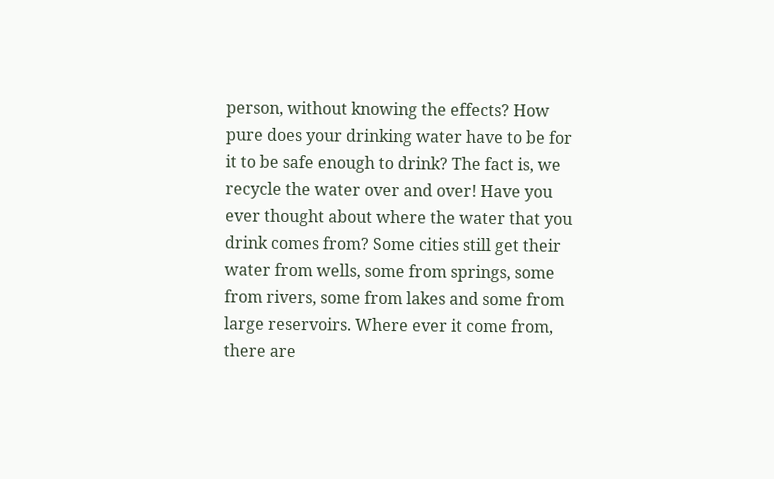person, without knowing the effects? How pure does your drinking water have to be for it to be safe enough to drink? The fact is, we recycle the water over and over! Have you ever thought about where the water that you drink comes from? Some cities still get their water from wells, some from springs, some from rivers, some from lakes and some from large reservoirs. Where ever it come from, there are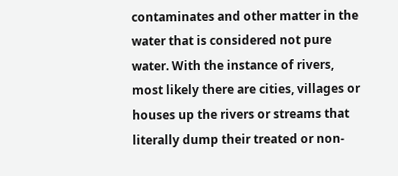contaminates and other matter in the water that is considered not pure water. With the instance of rivers, most likely there are cities, villages or houses up the rivers or streams that literally dump their treated or non-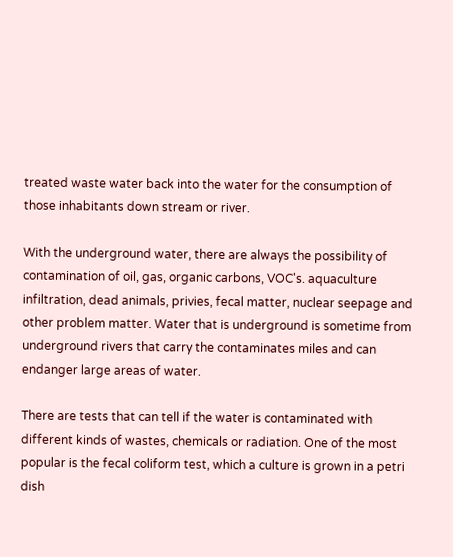treated waste water back into the water for the consumption of those inhabitants down stream or river.

With the underground water, there are always the possibility of contamination of oil, gas, organic carbons, VOC's. aquaculture infiltration, dead animals, privies, fecal matter, nuclear seepage and other problem matter. Water that is underground is sometime from underground rivers that carry the contaminates miles and can endanger large areas of water.

There are tests that can tell if the water is contaminated with different kinds of wastes, chemicals or radiation. One of the most popular is the fecal coliform test, which a culture is grown in a petri dish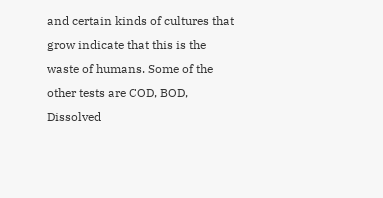and certain kinds of cultures that grow indicate that this is the waste of humans. Some of the other tests are COD, BOD, Dissolved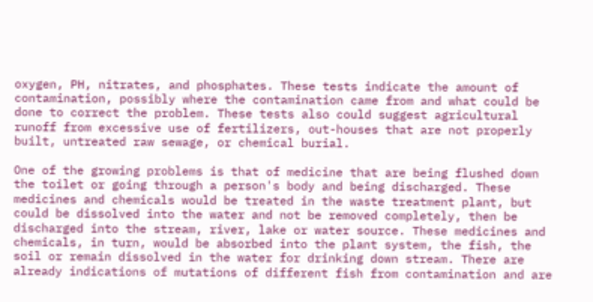oxygen, PH, nitrates, and phosphates. These tests indicate the amount of contamination, possibly where the contamination came from and what could be done to correct the problem. These tests also could suggest agricultural runoff from excessive use of fertilizers, out-houses that are not properly built, untreated raw sewage, or chemical burial.

One of the growing problems is that of medicine that are being flushed down the toilet or going through a person's body and being discharged. These medicines and chemicals would be treated in the waste treatment plant, but could be dissolved into the water and not be removed completely, then be discharged into the stream, river, lake or water source. These medicines and chemicals, in turn, would be absorbed into the plant system, the fish, the soil or remain dissolved in the water for drinking down stream. There are already indications of mutations of different fish from contamination and are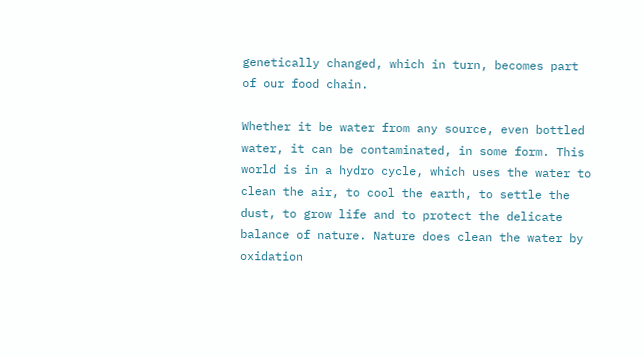genetically changed, which in turn, becomes part of our food chain.

Whether it be water from any source, even bottled water, it can be contaminated, in some form. This world is in a hydro cycle, which uses the water to clean the air, to cool the earth, to settle the dust, to grow life and to protect the delicate balance of nature. Nature does clean the water by oxidation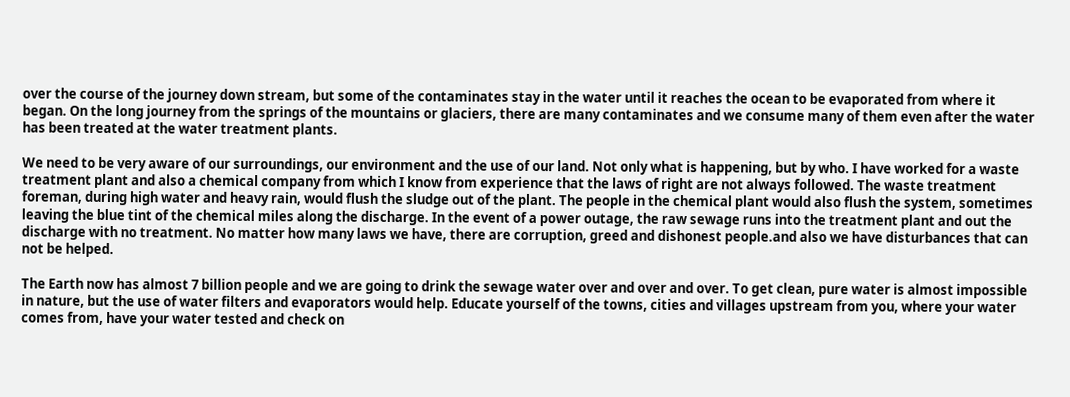over the course of the journey down stream, but some of the contaminates stay in the water until it reaches the ocean to be evaporated from where it began. On the long journey from the springs of the mountains or glaciers, there are many contaminates and we consume many of them even after the water has been treated at the water treatment plants.

We need to be very aware of our surroundings, our environment and the use of our land. Not only what is happening, but by who. I have worked for a waste treatment plant and also a chemical company from which I know from experience that the laws of right are not always followed. The waste treatment foreman, during high water and heavy rain, would flush the sludge out of the plant. The people in the chemical plant would also flush the system, sometimes leaving the blue tint of the chemical miles along the discharge. In the event of a power outage, the raw sewage runs into the treatment plant and out the discharge with no treatment. No matter how many laws we have, there are corruption, greed and dishonest people.and also we have disturbances that can not be helped.

The Earth now has almost 7 billion people and we are going to drink the sewage water over and over and over. To get clean, pure water is almost impossible in nature, but the use of water filters and evaporators would help. Educate yourself of the towns, cities and villages upstream from you, where your water comes from, have your water tested and check on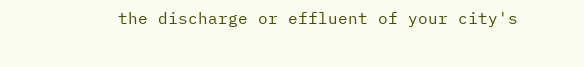the discharge or effluent of your city's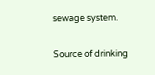sewage system.

Source of drinking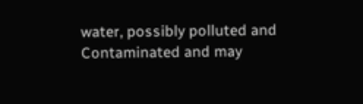water, possibly polluted and Contaminated and may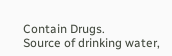Contain Drugs.
Source of drinking water,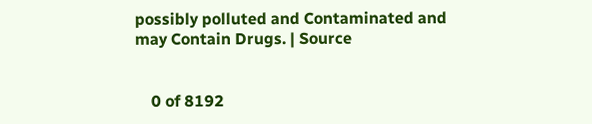possibly polluted and Contaminated and may Contain Drugs. | Source


    0 of 8192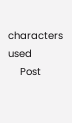characters used
    Post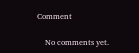Comment

    No comments yet.